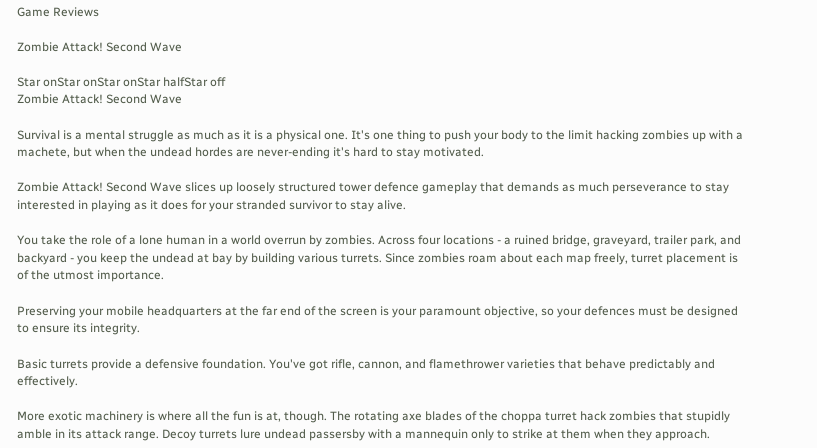Game Reviews

Zombie Attack! Second Wave

Star onStar onStar onStar halfStar off
Zombie Attack! Second Wave

Survival is a mental struggle as much as it is a physical one. It's one thing to push your body to the limit hacking zombies up with a machete, but when the undead hordes are never-ending it's hard to stay motivated.

Zombie Attack! Second Wave slices up loosely structured tower defence gameplay that demands as much perseverance to stay interested in playing as it does for your stranded survivor to stay alive.

You take the role of a lone human in a world overrun by zombies. Across four locations - a ruined bridge, graveyard, trailer park, and backyard - you keep the undead at bay by building various turrets. Since zombies roam about each map freely, turret placement is of the utmost importance.

Preserving your mobile headquarters at the far end of the screen is your paramount objective, so your defences must be designed to ensure its integrity.

Basic turrets provide a defensive foundation. You've got rifle, cannon, and flamethrower varieties that behave predictably and effectively.

More exotic machinery is where all the fun is at, though. The rotating axe blades of the choppa turret hack zombies that stupidly amble in its attack range. Decoy turrets lure undead passersby with a mannequin only to strike at them when they approach.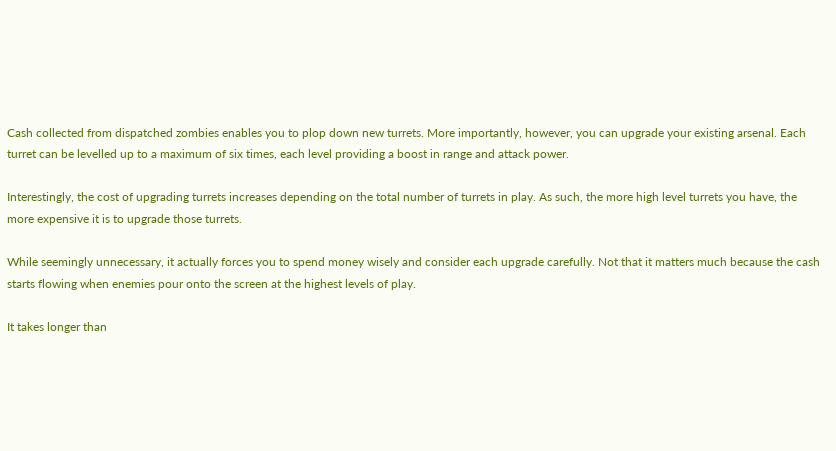Cash collected from dispatched zombies enables you to plop down new turrets. More importantly, however, you can upgrade your existing arsenal. Each turret can be levelled up to a maximum of six times, each level providing a boost in range and attack power.

Interestingly, the cost of upgrading turrets increases depending on the total number of turrets in play. As such, the more high level turrets you have, the more expensive it is to upgrade those turrets.

While seemingly unnecessary, it actually forces you to spend money wisely and consider each upgrade carefully. Not that it matters much because the cash starts flowing when enemies pour onto the screen at the highest levels of play.

It takes longer than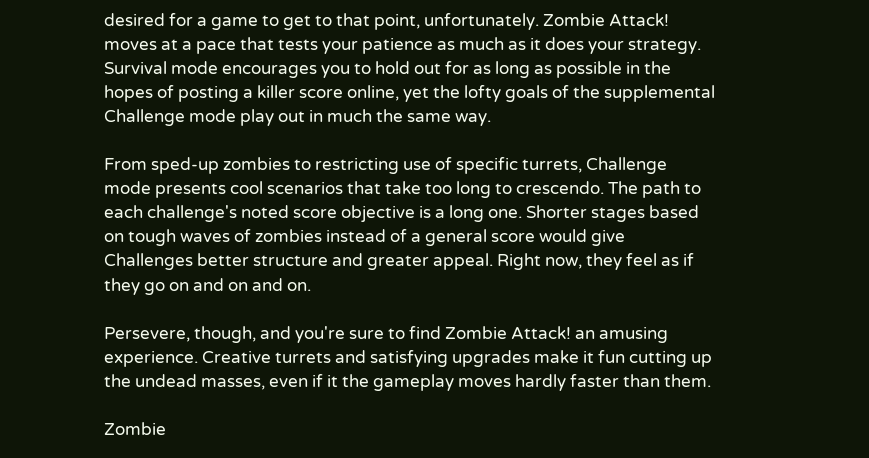desired for a game to get to that point, unfortunately. Zombie Attack! moves at a pace that tests your patience as much as it does your strategy. Survival mode encourages you to hold out for as long as possible in the hopes of posting a killer score online, yet the lofty goals of the supplemental Challenge mode play out in much the same way.

From sped-up zombies to restricting use of specific turrets, Challenge mode presents cool scenarios that take too long to crescendo. The path to each challenge's noted score objective is a long one. Shorter stages based on tough waves of zombies instead of a general score would give Challenges better structure and greater appeal. Right now, they feel as if they go on and on and on.

Persevere, though, and you're sure to find Zombie Attack! an amusing experience. Creative turrets and satisfying upgrades make it fun cutting up the undead masses, even if it the gameplay moves hardly faster than them.

Zombie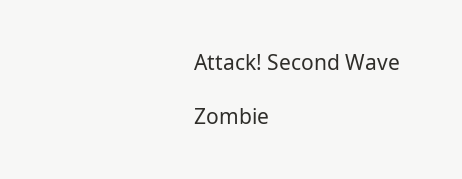Attack! Second Wave

Zombie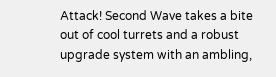Attack! Second Wave takes a bite out of cool turrets and a robust upgrade system with an ambling,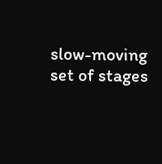slow-moving set of stages